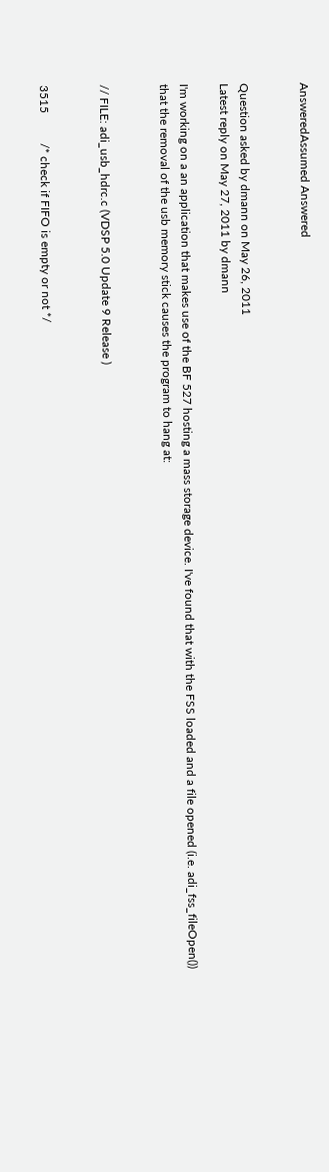AnsweredAssumed Answered


Question asked by dmann on May 26, 2011
Latest reply on May 27, 2011 by dmann

I'm working on a an application that makes use of the BF 527 hosting a mass storage device. I've found that with the FSS loaded and a file opened (i.e. adi_fss_fileOpen()) that the removal of the usb memory stick causes the program to hang at:


// FILE: adi_usb_hdrc.c (VDSP 5.0 Update 9 Release )


3515          /* check if FIFO is empty or not */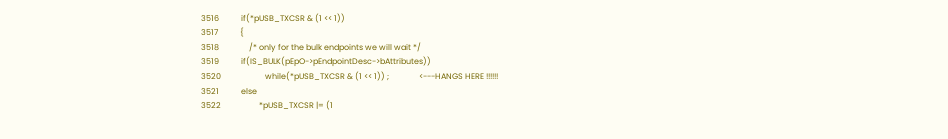3516           if(*pUSB_TXCSR & (1 << 1))
3517           {
3518               /* only for the bulk endpoints we will wait */
3519           if(IS_BULK(pEpO->pEndpointDesc->bAttributes))
3520                      while(*pUSB_TXCSR & (1 << 1)) ;               <---HANGS HERE !!!!!!
3521           else
3522                   *pUSB_TXCSR |= (1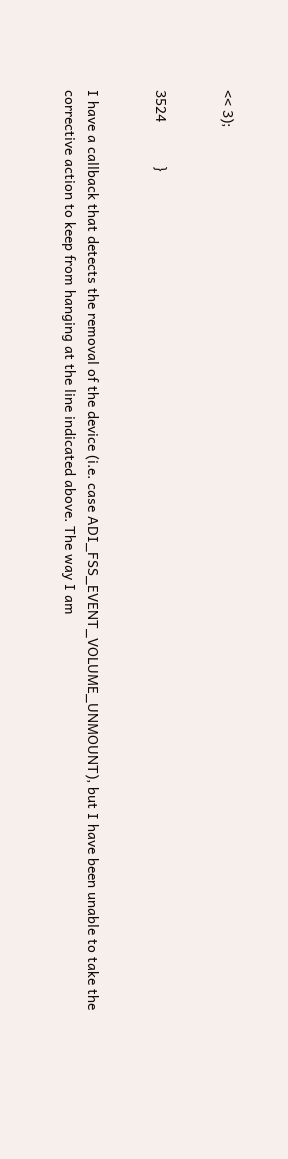<< 3);


3524           }


I have a callback that detects the removal of the device (i.e. case ADI_FSS_EVENT_VOLUME_UNMOUNT), but I have been unable to take the corrective action to keep from hanging at the line indicated above. The way I am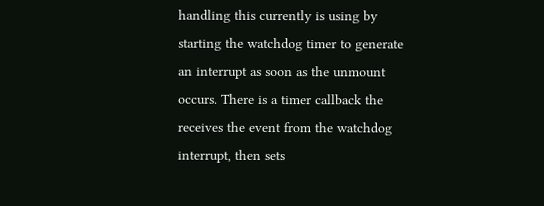handling this currently is using by starting the watchdog timer to generate an interrupt as soon as the unmount occurs. There is a timer callback the receives the event from the watchdog interrupt, then sets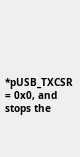*pUSB_TXCSR = 0x0, and stops the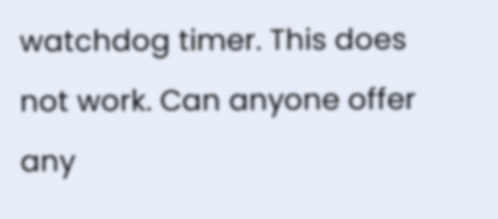watchdog timer. This does not work. Can anyone offer any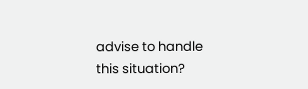advise to handle this situation?